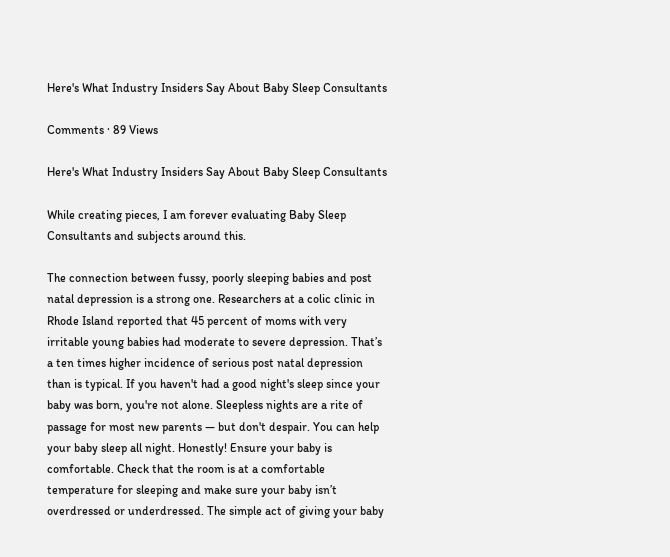Here's What Industry Insiders Say About Baby Sleep Consultants

Comments · 89 Views

Here's What Industry Insiders Say About Baby Sleep Consultants

While creating pieces, I am forever evaluating Baby Sleep Consultants and subjects around this.

The connection between fussy, poorly sleeping babies and post natal depression is a strong one. Researchers at a colic clinic in Rhode Island reported that 45 percent of moms with very irritable young babies had moderate to severe depression. That’s a ten times higher incidence of serious post natal depression than is typical. If you haven't had a good night's sleep since your baby was born, you're not alone. Sleepless nights are a rite of passage for most new parents — but don't despair. You can help your baby sleep all night. Honestly! Ensure your baby is comfortable. Check that the room is at a comfortable temperature for sleeping and make sure your baby isn’t overdressed or underdressed. The simple act of giving your baby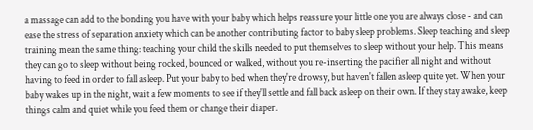a massage can add to the bonding you have with your baby which helps reassure your little one you are always close - and can ease the stress of separation anxiety which can be another contributing factor to baby sleep problems. Sleep teaching and sleep training mean the same thing: teaching your child the skills needed to put themselves to sleep without your help. This means they can go to sleep without being rocked, bounced or walked, without you re-inserting the pacifier all night and without having to feed in order to fall asleep. Put your baby to bed when they're drowsy, but haven't fallen asleep quite yet. When your baby wakes up in the night, wait a few moments to see if they'll settle and fall back asleep on their own. If they stay awake, keep things calm and quiet while you feed them or change their diaper.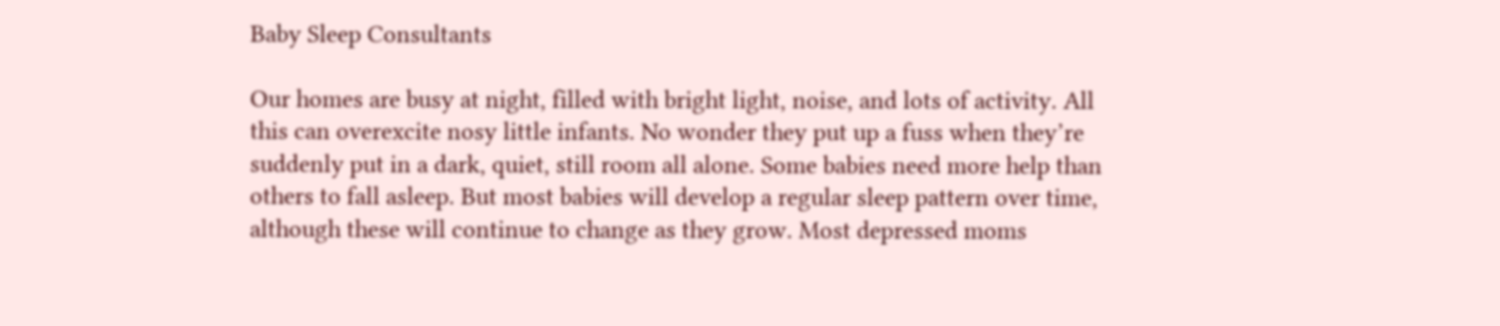Baby Sleep Consultants

Our homes are busy at night, filled with bright light, noise, and lots of activity. All this can overexcite nosy little infants. No wonder they put up a fuss when they’re suddenly put in a dark, quiet, still room all alone. Some babies need more help than others to fall asleep. But most babies will develop a regular sleep pattern over time, although these will continue to change as they grow. Most depressed moms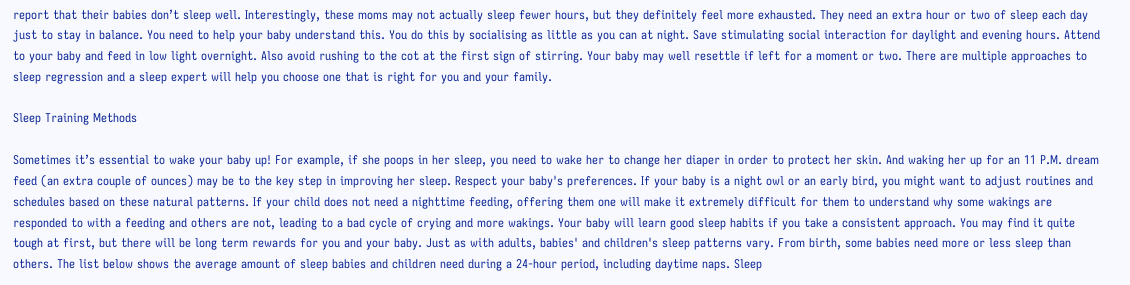report that their babies don’t sleep well. Interestingly, these moms may not actually sleep fewer hours, but they definitely feel more exhausted. They need an extra hour or two of sleep each day just to stay in balance. You need to help your baby understand this. You do this by socialising as little as you can at night. Save stimulating social interaction for daylight and evening hours. Attend to your baby and feed in low light overnight. Also avoid rushing to the cot at the first sign of stirring. Your baby may well resettle if left for a moment or two. There are multiple approaches to sleep regression and a sleep expert will help you choose one that is right for you and your family.

Sleep Training Methods

Sometimes it’s essential to wake your baby up! For example, if she poops in her sleep, you need to wake her to change her diaper in order to protect her skin. And waking her up for an 11 P.M. dream feed (an extra couple of ounces) may be to the key step in improving her sleep. Respect your baby's preferences. If your baby is a night owl or an early bird, you might want to adjust routines and schedules based on these natural patterns. If your child does not need a nighttime feeding, offering them one will make it extremely difficult for them to understand why some wakings are responded to with a feeding and others are not, leading to a bad cycle of crying and more wakings. Your baby will learn good sleep habits if you take a consistent approach. You may find it quite tough at first, but there will be long term rewards for you and your baby. Just as with adults, babies' and children's sleep patterns vary. From birth, some babies need more or less sleep than others. The list below shows the average amount of sleep babies and children need during a 24-hour period, including daytime naps. Sleep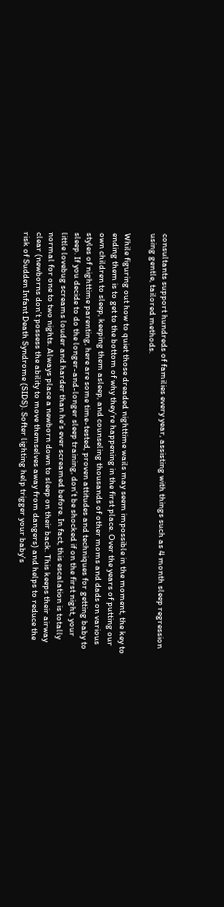consultants support hundreds of families every year, assisting with things such as 4 month sleep regression using gentle, tailored methods.

While figuring out how to quiet those dreaded nighttime wails may seem impossible in the moment, the key to ending them is to get to the bottom of why they’re happening in the first place. Over the years of putting our own children to sleep, keeping them asleep, and counseling thousands of other moms and dads on various styles of nighttime parenting, here are some time-tested, proven attitudes and techniques for getting baby to sleep. If you decide to do the longer-and-longer sleep training, don’t be shocked if on the first night, your little lovebug screams louder and harder than he’s ever screamed before. In fact, this escalation is totally normal for one to two nights. Always place a newborn down to sleep on their back. This keeps their airway clear (newborns don’t possess the ability to move themselves away from dangers) and helps to reduce the risk of Sudden Infant Death Syndrome (SIDS). Softer lighting help trigger your baby's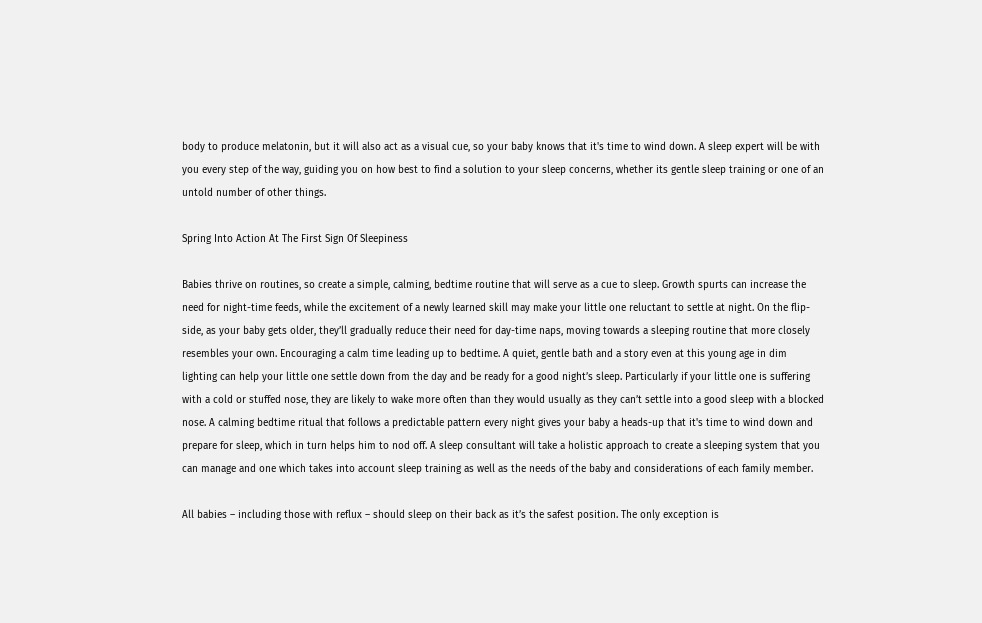body to produce melatonin, but it will also act as a visual cue, so your baby knows that it's time to wind down. A sleep expert will be with you every step of the way, guiding you on how best to find a solution to your sleep concerns, whether its gentle sleep training or one of an untold number of other things.

Spring Into Action At The First Sign Of Sleepiness

Babies thrive on routines, so create a simple, calming, bedtime routine that will serve as a cue to sleep. Growth spurts can increase the need for night-time feeds, while the excitement of a newly learned skill may make your little one reluctant to settle at night. On the flip-side, as your baby gets older, they’ll gradually reduce their need for day-time naps, moving towards a sleeping routine that more closely resembles your own. Encouraging a calm time leading up to bedtime. A quiet, gentle bath and a story even at this young age in dim lighting can help your little one settle down from the day and be ready for a good night’s sleep. Particularly if your little one is suffering with a cold or stuffed nose, they are likely to wake more often than they would usually as they can’t settle into a good sleep with a blocked nose. A calming bedtime ritual that follows a predictable pattern every night gives your baby a heads-up that it's time to wind down and prepare for sleep, which in turn helps him to nod off. A sleep consultant will take a holistic approach to create a sleeping system that you can manage and one which takes into account sleep training as well as the needs of the baby and considerations of each family member.

All babies – including those with reflux – should sleep on their back as it’s the safest position. The only exception is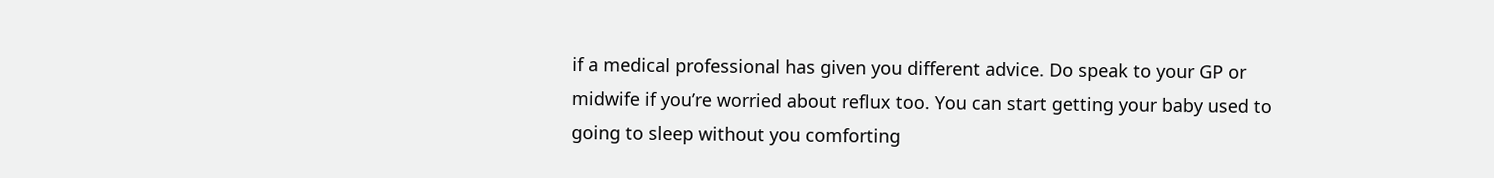if a medical professional has given you different advice. Do speak to your GP or midwife if you’re worried about reflux too. You can start getting your baby used to going to sleep without you comforting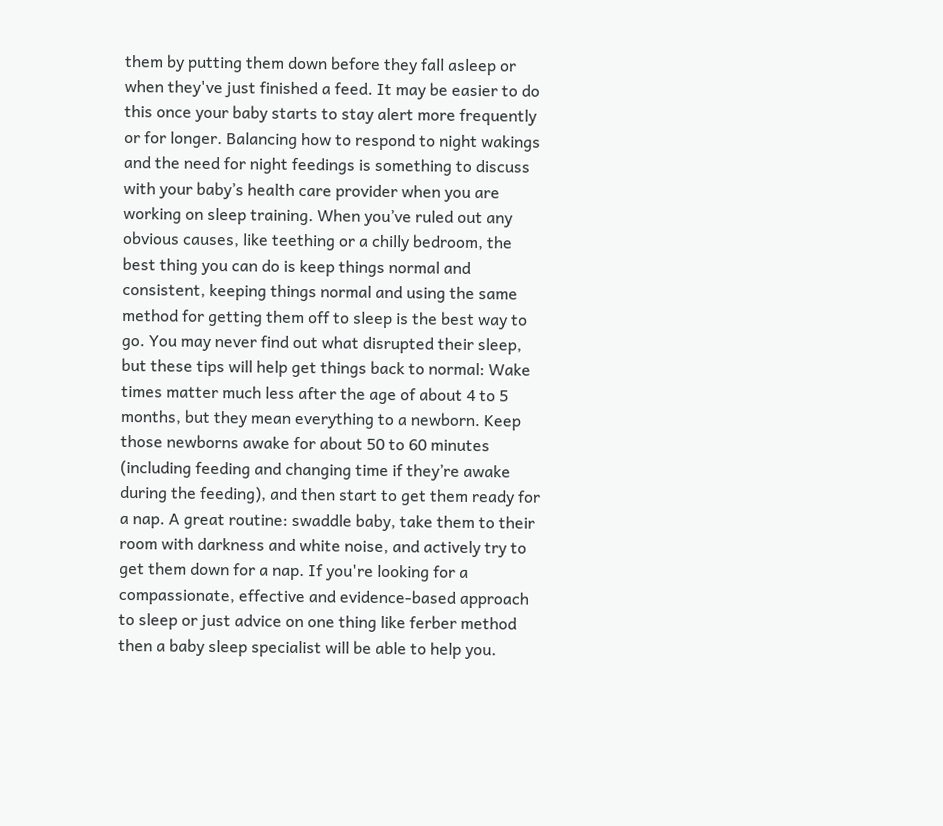them by putting them down before they fall asleep or when they've just finished a feed. It may be easier to do this once your baby starts to stay alert more frequently or for longer. Balancing how to respond to night wakings and the need for night feedings is something to discuss with your baby’s health care provider when you are working on sleep training. When you’ve ruled out any obvious causes, like teething or a chilly bedroom, the best thing you can do is keep things normal and consistent, keeping things normal and using the same method for getting them off to sleep is the best way to go. You may never find out what disrupted their sleep, but these tips will help get things back to normal: Wake times matter much less after the age of about 4 to 5 months, but they mean everything to a newborn. Keep those newborns awake for about 50 to 60 minutes (including feeding and changing time if they’re awake during the feeding), and then start to get them ready for a nap. A great routine: swaddle baby, take them to their room with darkness and white noise, and actively try to get them down for a nap. If you're looking for a compassionate, effective and evidence-based approach to sleep or just advice on one thing like ferber method then a baby sleep specialist will be able to help you.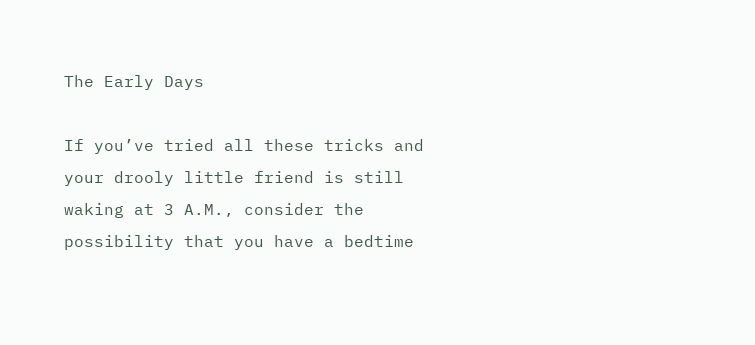The Early Days

If you’ve tried all these tricks and your drooly little friend is still waking at 3 A.M., consider the possibility that you have a bedtime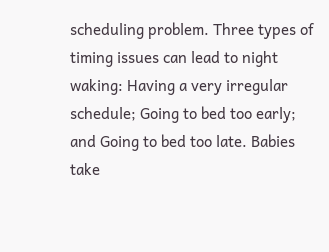scheduling problem. Three types of timing issues can lead to night waking: Having a very irregular schedule; Going to bed too early; and Going to bed too late. Babies take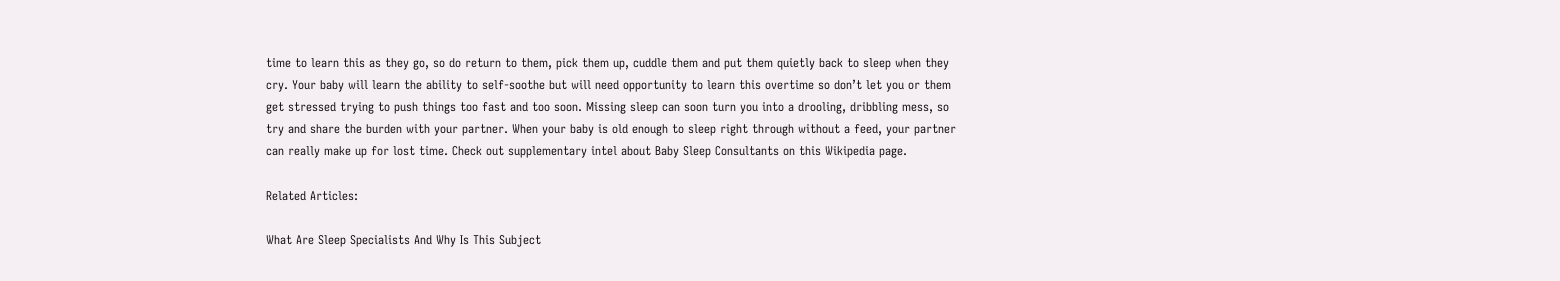time to learn this as they go, so do return to them, pick them up, cuddle them and put them quietly back to sleep when they cry. Your baby will learn the ability to self-soothe but will need opportunity to learn this overtime so don’t let you or them get stressed trying to push things too fast and too soon. Missing sleep can soon turn you into a drooling, dribbling mess, so try and share the burden with your partner. When your baby is old enough to sleep right through without a feed, your partner can really make up for lost time. Check out supplementary intel about Baby Sleep Consultants on this Wikipedia page.

Related Articles:

What Are Sleep Specialists And Why Is This Subject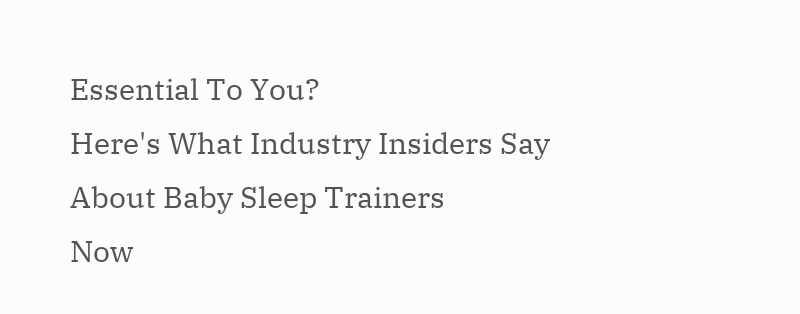Essential To You?
Here's What Industry Insiders Say About Baby Sleep Trainers
Now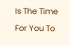Is The Time For You To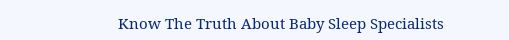Know The Truth About Baby Sleep Specialists